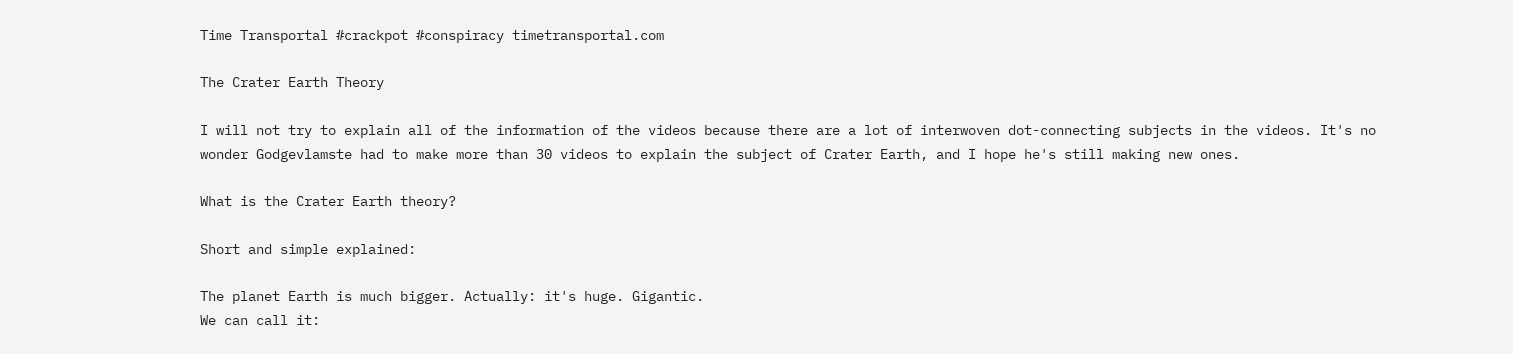Time Transportal #crackpot #conspiracy timetransportal.com

The Crater Earth Theory

I will not try to explain all of the information of the videos because there are a lot of interwoven dot-connecting subjects in the videos. It's no wonder Godgevlamste had to make more than 30 videos to explain the subject of Crater Earth, and I hope he's still making new ones.

What is the Crater Earth theory?

Short and simple explained:

The planet Earth is much bigger. Actually: it's huge. Gigantic.
We can call it: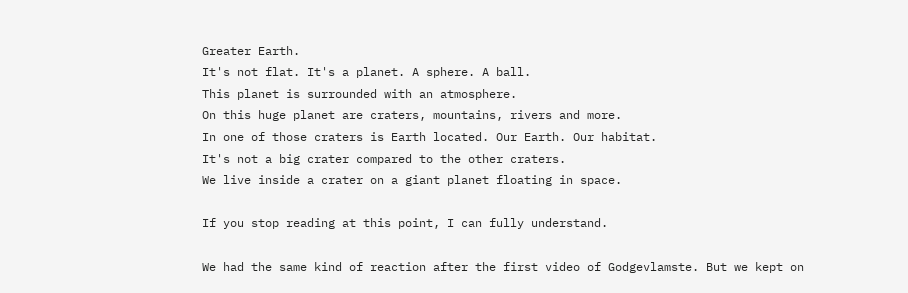Greater Earth.
It's not flat. It's a planet. A sphere. A ball.
This planet is surrounded with an atmosphere.
On this huge planet are craters, mountains, rivers and more.
In one of those craters is Earth located. Our Earth. Our habitat.
It's not a big crater compared to the other craters.
We live inside a crater on a giant planet floating in space.

If you stop reading at this point, I can fully understand.

We had the same kind of reaction after the first video of Godgevlamste. But we kept on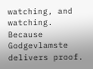watching, and watching. Because Godgevlamste delivers proof.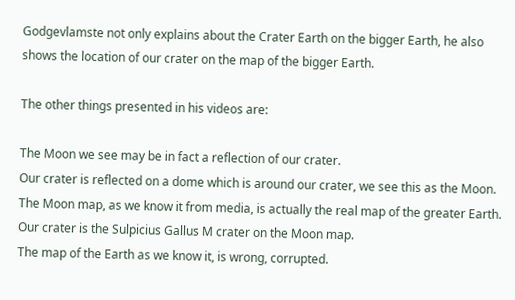Godgevlamste not only explains about the Crater Earth on the bigger Earth, he also shows the location of our crater on the map of the bigger Earth.

The other things presented in his videos are:

The Moon we see may be in fact a reflection of our crater.
Our crater is reflected on a dome which is around our crater, we see this as the Moon.
The Moon map, as we know it from media, is actually the real map of the greater Earth.
Our crater is the Sulpicius Gallus M crater on the Moon map.
The map of the Earth as we know it, is wrong, corrupted.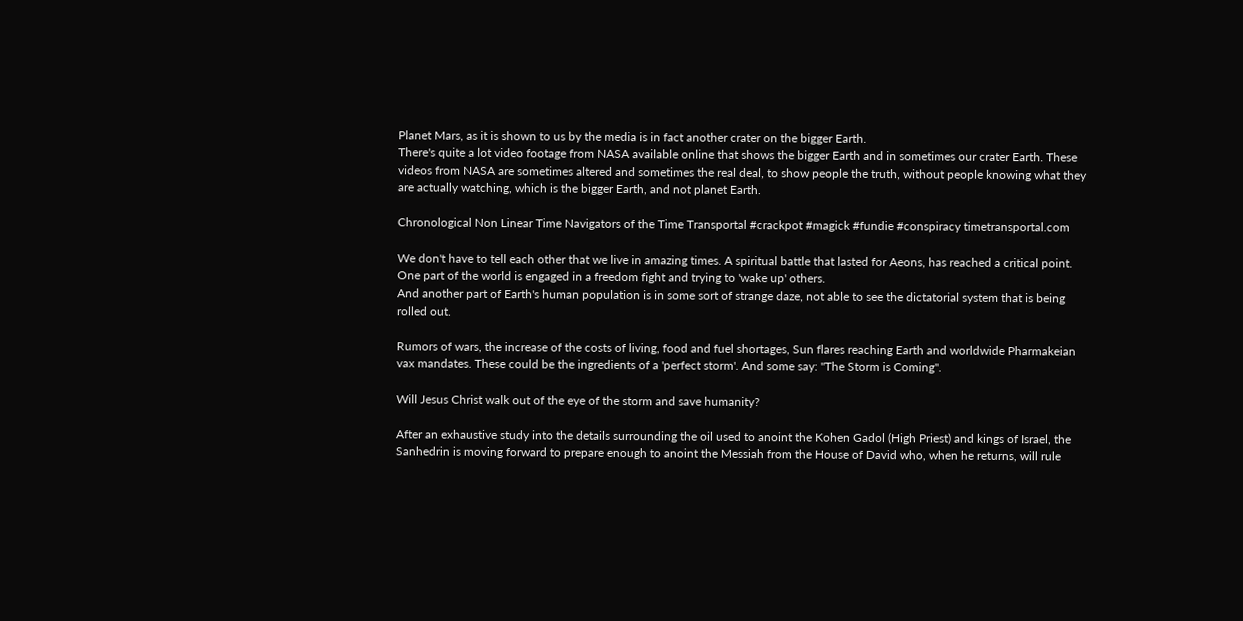Planet Mars, as it is shown to us by the media is in fact another crater on the bigger Earth.
There's quite a lot video footage from NASA available online that shows the bigger Earth and in sometimes our crater Earth. These videos from NASA are sometimes altered and sometimes the real deal, to show people the truth, without people knowing what they are actually watching, which is the bigger Earth, and not planet Earth.

Chronological Non Linear Time Navigators of the Time Transportal #crackpot #magick #fundie #conspiracy timetransportal.com

We don't have to tell each other that we live in amazing times. A spiritual battle that lasted for Aeons, has reached a critical point. One part of the world is engaged in a freedom fight and trying to 'wake up' others.
And another part of Earth's human population is in some sort of strange daze, not able to see the dictatorial system that is being rolled out.

Rumors of wars, the increase of the costs of living, food and fuel shortages, Sun flares reaching Earth and worldwide Pharmakeian vax mandates. These could be the ingredients of a 'perfect storm'. And some say: "The Storm is Coming".

Will Jesus Christ walk out of the eye of the storm and save humanity?

After an exhaustive study into the details surrounding the oil used to anoint the Kohen Gadol (High Priest) and kings of Israel, the Sanhedrin is moving forward to prepare enough to anoint the Messiah from the House of David who, when he returns, will rule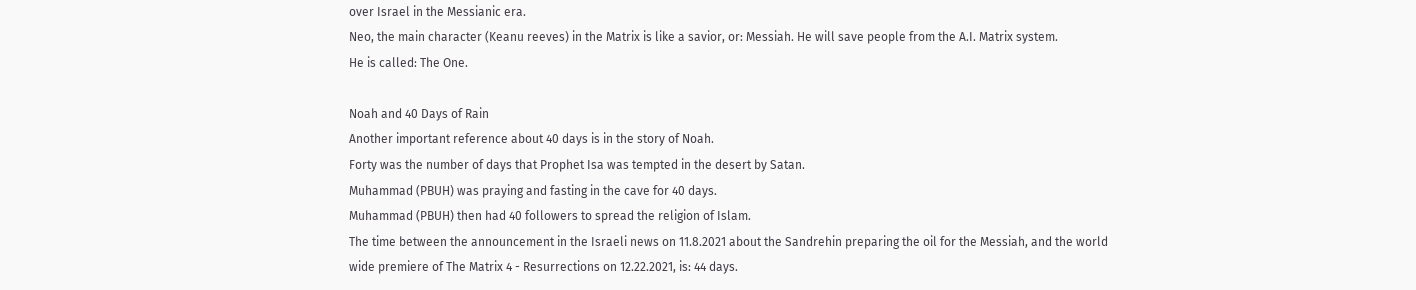over Israel in the Messianic era.
Neo, the main character (Keanu reeves) in the Matrix is like a savior, or: Messiah. He will save people from the A.I. Matrix system.
He is called: The One.

Noah and 40 Days of Rain
Another important reference about 40 days is in the story of Noah.
Forty was the number of days that Prophet Isa was tempted in the desert by Satan.
Muhammad (PBUH) was praying and fasting in the cave for 40 days.
Muhammad (PBUH) then had 40 followers to spread the religion of Islam.
The time between the announcement in the Israeli news on 11.8.2021 about the Sandrehin preparing the oil for the Messiah, and the world wide premiere of The Matrix 4 - Resurrections on 12.22.2021, is: 44 days.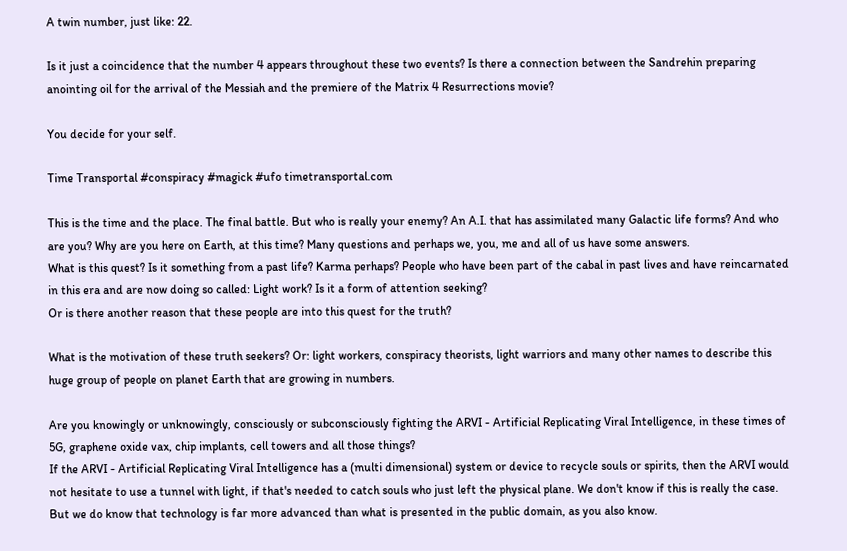A twin number, just like: 22.

Is it just a coincidence that the number 4 appears throughout these two events? Is there a connection between the Sandrehin preparing anointing oil for the arrival of the Messiah and the premiere of the Matrix 4 Resurrections movie?

You decide for your self.

Time Transportal #conspiracy #magick #ufo timetransportal.com

This is the time and the place. The final battle. But who is really your enemy? An A.I. that has assimilated many Galactic life forms? And who are you? Why are you here on Earth, at this time? Many questions and perhaps we, you, me and all of us have some answers.
What is this quest? Is it something from a past life? Karma perhaps? People who have been part of the cabal in past lives and have reincarnated in this era and are now doing so called: Light work? Is it a form of attention seeking?
Or is there another reason that these people are into this quest for the truth?

What is the motivation of these truth seekers? Or: light workers, conspiracy theorists, light warriors and many other names to describe this huge group of people on planet Earth that are growing in numbers.

Are you knowingly or unknowingly, consciously or subconsciously fighting the ARVI - Artificial Replicating Viral Intelligence, in these times of 5G, graphene oxide vax, chip implants, cell towers and all those things?
If the ARVI - Artificial Replicating Viral Intelligence has a (multi dimensional) system or device to recycle souls or spirits, then the ARVI would not hesitate to use a tunnel with light, if that's needed to catch souls who just left the physical plane. We don't know if this is really the case. But we do know that technology is far more advanced than what is presented in the public domain, as you also know.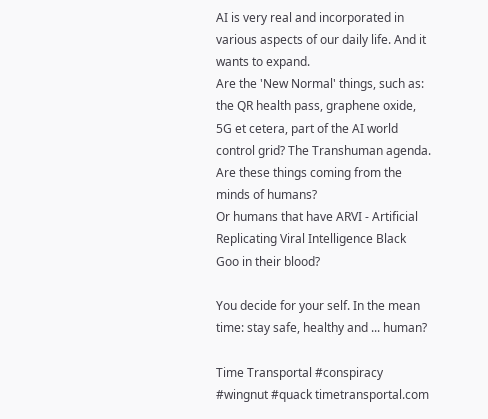AI is very real and incorporated in various aspects of our daily life. And it wants to expand.
Are the 'New Normal' things, such as: the QR health pass, graphene oxide, 5G et cetera, part of the AI world control grid? The Transhuman agenda. Are these things coming from the minds of humans?
Or humans that have ARVI - Artificial Replicating Viral Intelligence Black Goo in their blood?

You decide for your self. In the mean time: stay safe, healthy and ... human?

Time Transportal #conspiracy #wingnut #quack timetransportal.com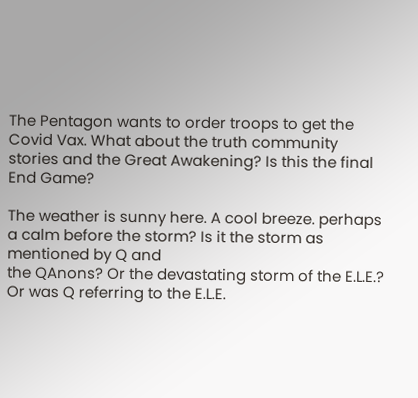The Pentagon wants to order troops to get the Covid Vax. What about the truth community stories and the Great Awakening? Is this the final End Game?

The weather is sunny here. A cool breeze. perhaps a calm before the storm? Is it the storm as mentioned by Q and
the QAnons? Or the devastating storm of the E.L.E.? Or was Q referring to the E.L.E.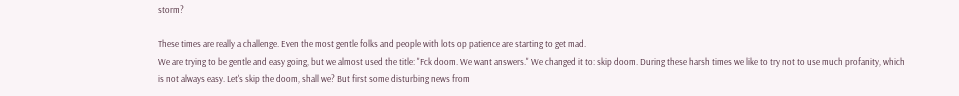storm?

These times are really a challenge. Even the most gentle folks and people with lots op patience are starting to get mad.
We are trying to be gentle and easy going, but we almost used the title: "Fck doom. We want answers." We changed it to: skip doom. During these harsh times we like to try not to use much profanity, which is not always easy. Let's skip the doom, shall we? But first some disturbing news from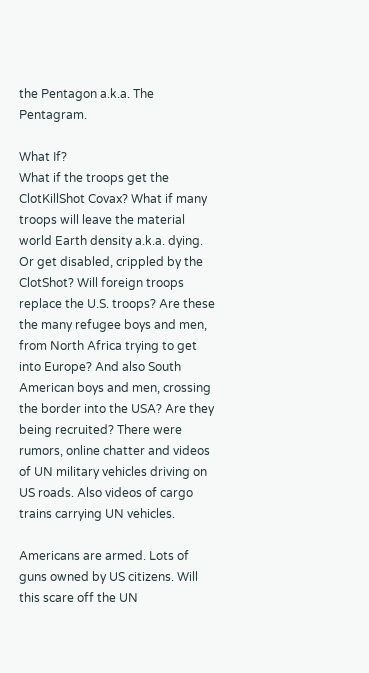the Pentagon a.k.a. The Pentagram.

What If?
What if the troops get the ClotKillShot Covax? What if many troops will leave the material world Earth density a.k.a. dying. Or get disabled, crippled by the ClotShot? Will foreign troops replace the U.S. troops? Are these the many refugee boys and men, from North Africa trying to get into Europe? And also South American boys and men, crossing the border into the USA? Are they being recruited? There were rumors, online chatter and videos of UN military vehicles driving on US roads. Also videos of cargo trains carrying UN vehicles.

Americans are armed. Lots of guns owned by US citizens. Will this scare off the UN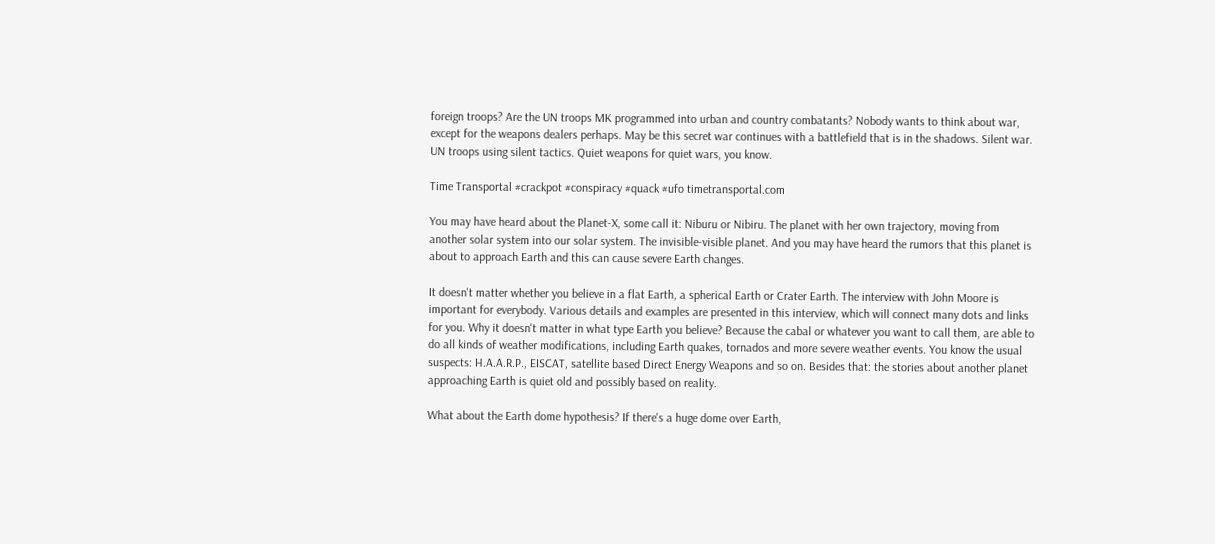foreign troops? Are the UN troops MK programmed into urban and country combatants? Nobody wants to think about war, except for the weapons dealers perhaps. May be this secret war continues with a battlefield that is in the shadows. Silent war. UN troops using silent tactics. Quiet weapons for quiet wars, you know.

Time Transportal #crackpot #conspiracy #quack #ufo timetransportal.com

You may have heard about the Planet-X, some call it: Niburu or Nibiru. The planet with her own trajectory, moving from another solar system into our solar system. The invisible-visible planet. And you may have heard the rumors that this planet is about to approach Earth and this can cause severe Earth changes.

It doesn't matter whether you believe in a flat Earth, a spherical Earth or Crater Earth. The interview with John Moore is important for everybody. Various details and examples are presented in this interview, which will connect many dots and links for you. Why it doesn't matter in what type Earth you believe? Because the cabal or whatever you want to call them, are able to do all kinds of weather modifications, including Earth quakes, tornados and more severe weather events. You know the usual suspects: H.A.A.R.P., EISCAT, satellite based Direct Energy Weapons and so on. Besides that: the stories about another planet approaching Earth is quiet old and possibly based on reality.

What about the Earth dome hypothesis? If there's a huge dome over Earth,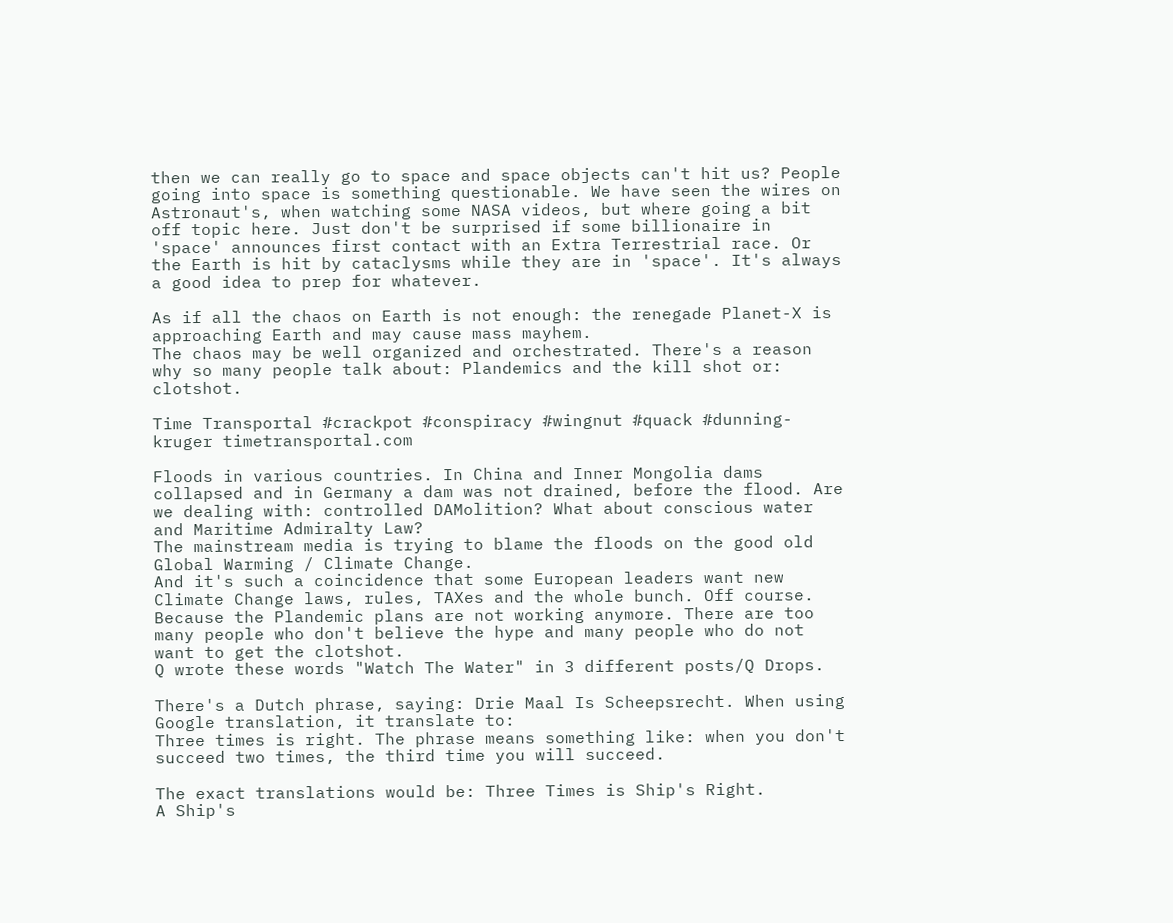then we can really go to space and space objects can't hit us? People going into space is something questionable. We have seen the wires on Astronaut's, when watching some NASA videos, but where going a bit off topic here. Just don't be surprised if some billionaire in 'space' announces first contact with an Extra Terrestrial race. Or the Earth is hit by cataclysms while they are in 'space'. It's always a good idea to prep for whatever.

As if all the chaos on Earth is not enough: the renegade Planet-X is approaching Earth and may cause mass mayhem.
The chaos may be well organized and orchestrated. There's a reason why so many people talk about: Plandemics and the kill shot or: clotshot.

Time Transportal #crackpot #conspiracy #wingnut #quack #dunning-kruger timetransportal.com

Floods in various countries. In China and Inner Mongolia dams collapsed and in Germany a dam was not drained, before the flood. Are we dealing with: controlled DAMolition? What about conscious water and Maritime Admiralty Law?
The mainstream media is trying to blame the floods on the good old Global Warming / Climate Change.
And it's such a coincidence that some European leaders want new Climate Change laws, rules, TAXes and the whole bunch. Off course. Because the Plandemic plans are not working anymore. There are too many people who don't believe the hype and many people who do not want to get the clotshot.
Q wrote these words "Watch The Water" in 3 different posts/Q Drops.

There's a Dutch phrase, saying: Drie Maal Is Scheepsrecht. When using Google translation, it translate to:
Three times is right. The phrase means something like: when you don't succeed two times, the third time you will succeed.

The exact translations would be: Three Times is Ship's Right.
A Ship's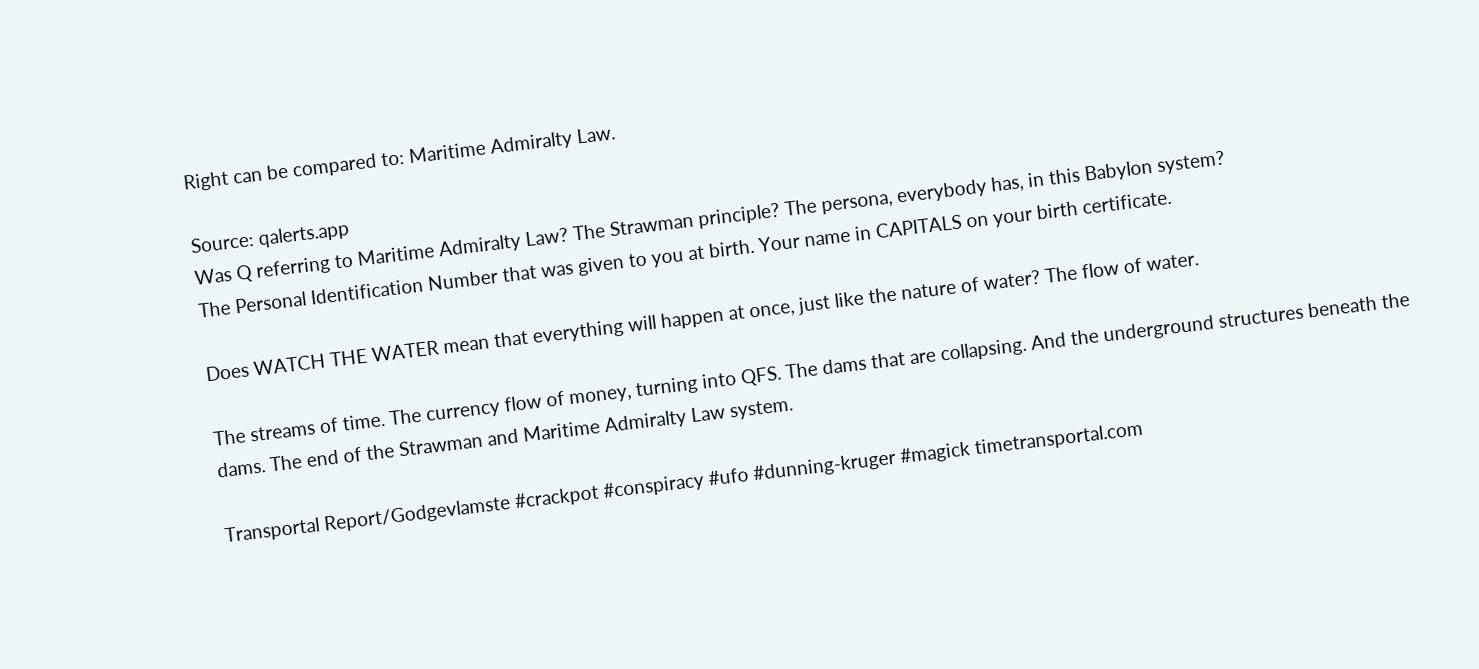Right can be compared to: Maritime Admiralty Law.

Source: qalerts.app
Was Q referring to Maritime Admiralty Law? The Strawman principle? The persona, everybody has, in this Babylon system?
The Personal Identification Number that was given to you at birth. Your name in CAPITALS on your birth certificate.

Does WATCH THE WATER mean that everything will happen at once, just like the nature of water? The flow of water.

The streams of time. The currency flow of money, turning into QFS. The dams that are collapsing. And the underground structures beneath the dams. The end of the Strawman and Maritime Admiralty Law system.

Transportal Report/Godgevlamste #crackpot #conspiracy #ufo #dunning-kruger #magick timetransportal.com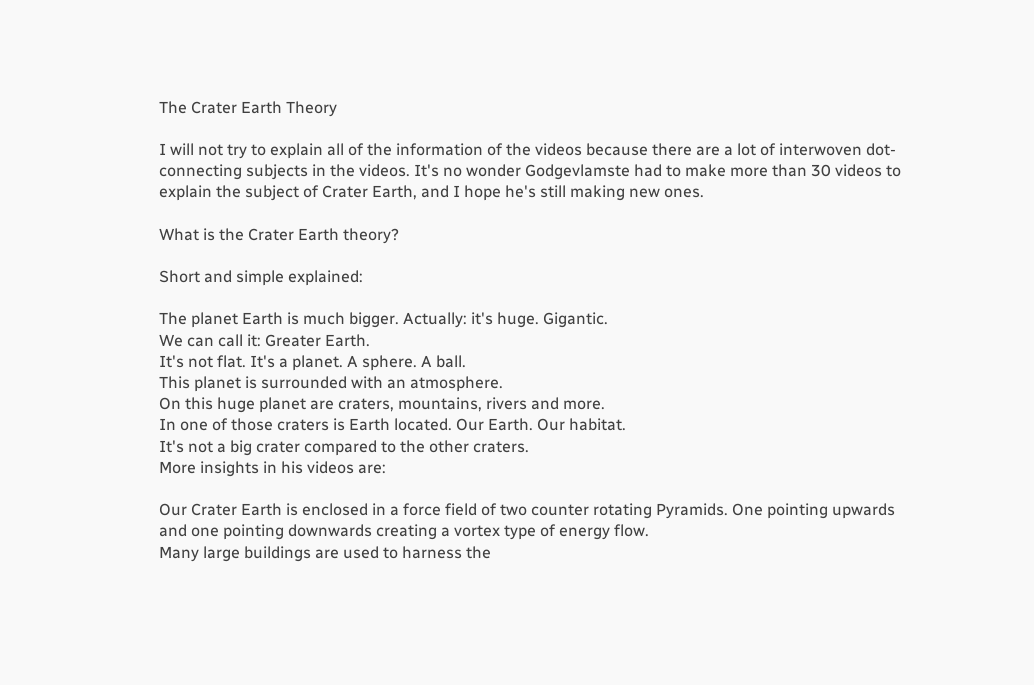The Crater Earth Theory

I will not try to explain all of the information of the videos because there are a lot of interwoven dot-connecting subjects in the videos. It's no wonder Godgevlamste had to make more than 30 videos to explain the subject of Crater Earth, and I hope he's still making new ones.

What is the Crater Earth theory?

Short and simple explained:

The planet Earth is much bigger. Actually: it's huge. Gigantic.
We can call it: Greater Earth.
It's not flat. It's a planet. A sphere. A ball.
This planet is surrounded with an atmosphere.
On this huge planet are craters, mountains, rivers and more.
In one of those craters is Earth located. Our Earth. Our habitat.
It's not a big crater compared to the other craters.
More insights in his videos are:

Our Crater Earth is enclosed in a force field of two counter rotating Pyramids. One pointing upwards and one pointing downwards creating a vortex type of energy flow.
Many large buildings are used to harness the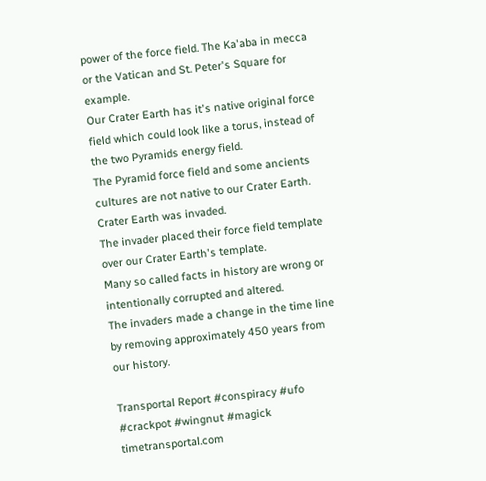power of the force field. The Ka'aba in mecca or the Vatican and St. Peter's Square for example.
Our Crater Earth has it's native original force field which could look like a torus, instead of the two Pyramids energy field.
The Pyramid force field and some ancients cultures are not native to our Crater Earth.
Crater Earth was invaded.
The invader placed their force field template over our Crater Earth's template.
Many so called facts in history are wrong or intentionally corrupted and altered.
The invaders made a change in the time line by removing approximately 450 years from our history.

Transportal Report #conspiracy #ufo #crackpot #wingnut #magick timetransportal.com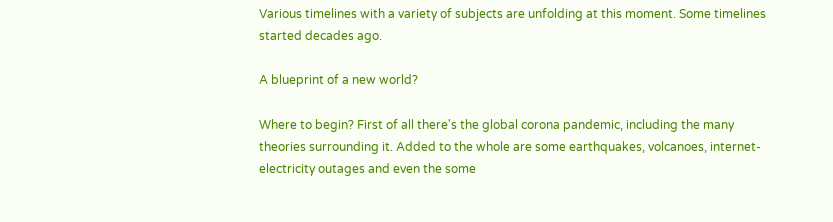Various timelines with a variety of subjects are unfolding at this moment. Some timelines started decades ago.

A blueprint of a new world?

Where to begin? First of all there's the global corona pandemic, including the many theories surrounding it. Added to the whole are some earthquakes, volcanoes, internet-electricity outages and even the some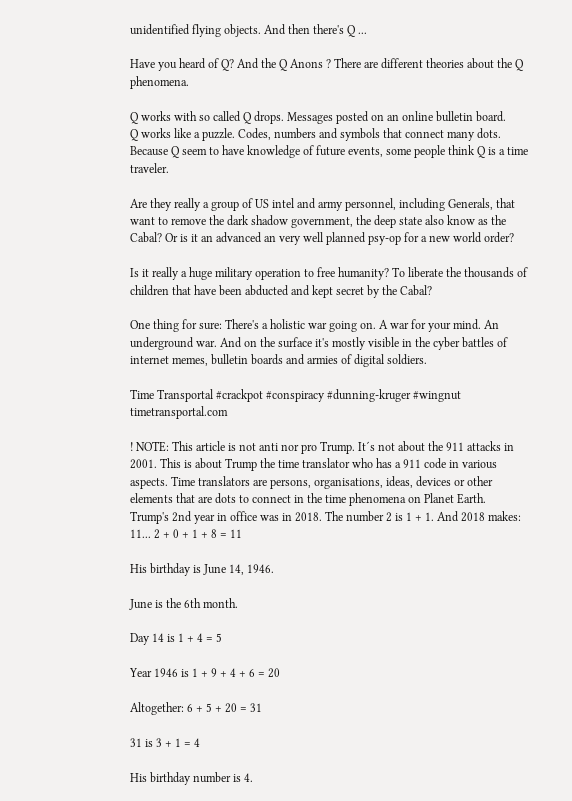unidentified flying objects. And then there's Q ...

Have you heard of Q? And the Q Anons ? There are different theories about the Q phenomena.

Q works with so called Q drops. Messages posted on an online bulletin board.
Q works like a puzzle. Codes, numbers and symbols that connect many dots. Because Q seem to have knowledge of future events, some people think Q is a time traveler.

Are they really a group of US intel and army personnel, including Generals, that want to remove the dark shadow government, the deep state also know as the Cabal? Or is it an advanced an very well planned psy-op for a new world order?

Is it really a huge military operation to free humanity? To liberate the thousands of children that have been abducted and kept secret by the Cabal?

One thing for sure: There's a holistic war going on. A war for your mind. An underground war. And on the surface it's mostly visible in the cyber battles of internet memes, bulletin boards and armies of digital soldiers.

Time Transportal #crackpot #conspiracy #dunning-kruger #wingnut timetransportal.com

! NOTE: This article is not anti nor pro Trump. It´s not about the 911 attacks in 2001. This is about Trump the time translator who has a 911 code in various aspects. Time translators are persons, organisations, ideas, devices or other elements that are dots to connect in the time phenomena on Planet Earth.
Trump's 2nd year in office was in 2018. The number 2 is 1 + 1. And 2018 makes: 11... 2 + 0 + 1 + 8 = 11

His birthday is June 14, 1946.

June is the 6th month.

Day 14 is 1 + 4 = 5

Year 1946 is 1 + 9 + 4 + 6 = 20

Altogether: 6 + 5 + 20 = 31

31 is 3 + 1 = 4

His birthday number is 4.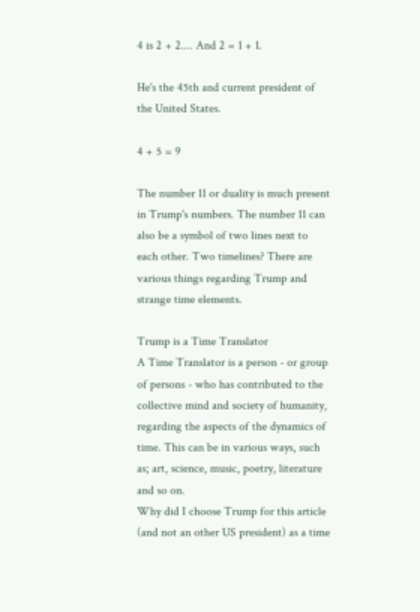4 is 2 + 2.... And 2 = 1 + 1.

He's the 45th and current president of the United States.

4 + 5 = 9

The number 11 or duality is much present in Trump's numbers. The number 11 can also be a symbol of two lines next to each other. Two timelines? There are various things regarding Trump and strange time elements.

Trump is a Time Translator
A Time Translator is a person - or group of persons - who has contributed to the collective mind and society of humanity, regarding the aspects of the dynamics of time. This can be in various ways, such as; art, science, music, poetry, literature and so on.
Why did I choose Trump for this article (and not an other US president) as a time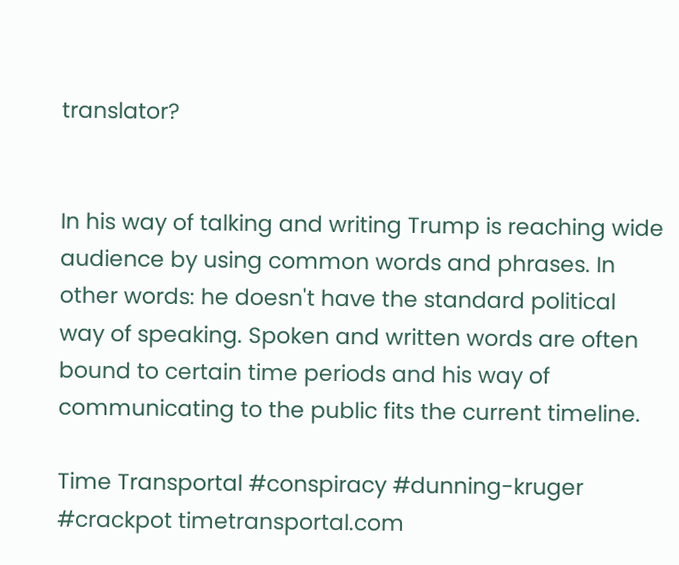translator?


In his way of talking and writing Trump is reaching wide audience by using common words and phrases. In other words: he doesn't have the standard political way of speaking. Spoken and written words are often bound to certain time periods and his way of communicating to the public fits the current timeline.

Time Transportal #conspiracy #dunning-kruger #crackpot timetransportal.com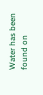Water has been found on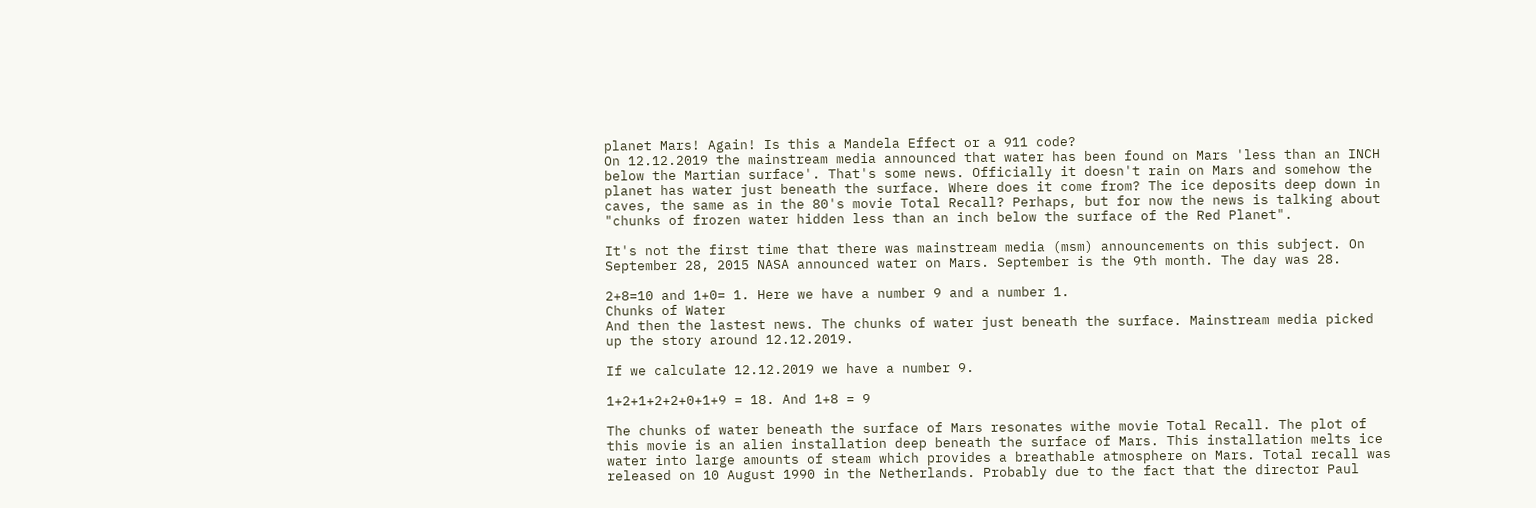planet Mars! Again! Is this a Mandela Effect or a 911 code?
On 12.12.2019 the mainstream media announced that water has been found on Mars 'less than an INCH below the Martian surface'. That's some news. Officially it doesn't rain on Mars and somehow the planet has water just beneath the surface. Where does it come from? The ice deposits deep down in caves, the same as in the 80's movie Total Recall? Perhaps, but for now the news is talking about "chunks of frozen water hidden less than an inch below the surface of the Red Planet".

It's not the first time that there was mainstream media (msm) announcements on this subject. On September 28, 2015 NASA announced water on Mars. September is the 9th month. The day was 28.

2+8=10 and 1+0= 1. Here we have a number 9 and a number 1.
Chunks of Water
And then the lastest news. The chunks of water just beneath the surface. Mainstream media picked up the story around 12.12.2019.

If we calculate 12.12.2019 we have a number 9.

1+2+1+2+2+0+1+9 = 18. And 1+8 = 9

The chunks of water beneath the surface of Mars resonates withe movie Total Recall. The plot of this movie is an alien installation deep beneath the surface of Mars. This installation melts ice water into large amounts of steam which provides a breathable atmosphere on Mars. Total recall was released on 10 August 1990 in the Netherlands. Probably due to the fact that the director Paul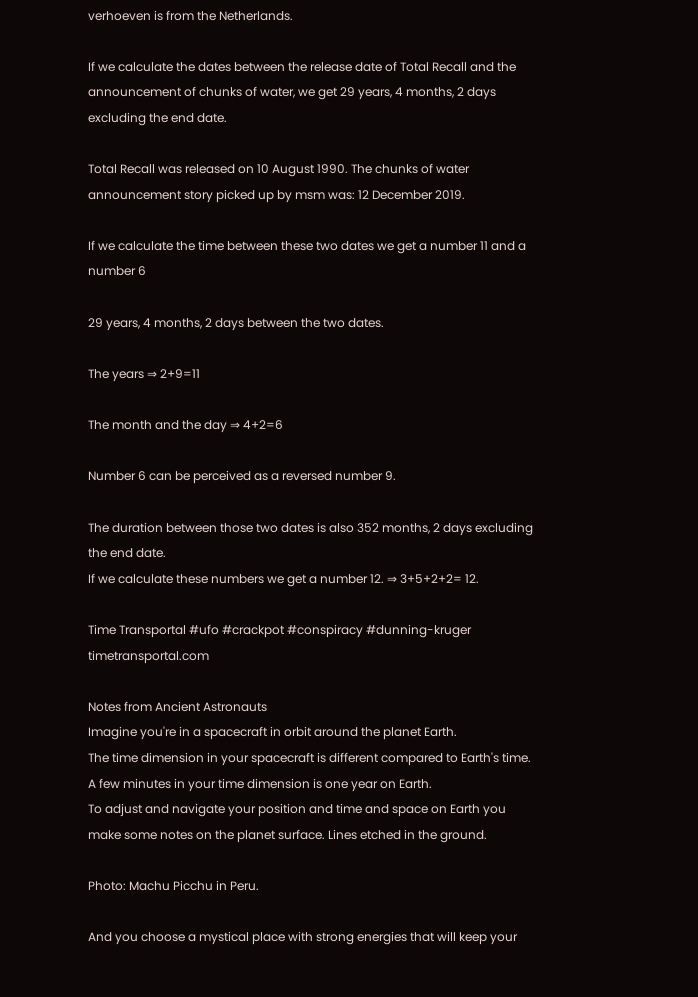verhoeven is from the Netherlands.

If we calculate the dates between the release date of Total Recall and the announcement of chunks of water, we get 29 years, 4 months, 2 days excluding the end date.

Total Recall was released on 10 August 1990. The chunks of water announcement story picked up by msm was: 12 December 2019.

If we calculate the time between these two dates we get a number 11 and a number 6

29 years, 4 months, 2 days between the two dates.

The years ⇒ 2+9=11

The month and the day ⇒ 4+2=6

Number 6 can be perceived as a reversed number 9.

The duration between those two dates is also 352 months, 2 days excluding the end date.
If we calculate these numbers we get a number 12. ⇒ 3+5+2+2= 12.

Time Transportal #ufo #crackpot #conspiracy #dunning-kruger timetransportal.com

Notes from Ancient Astronauts
Imagine you're in a spacecraft in orbit around the planet Earth.
The time dimension in your spacecraft is different compared to Earth's time. A few minutes in your time dimension is one year on Earth.
To adjust and navigate your position and time and space on Earth you make some notes on the planet surface. Lines etched in the ground.

Photo: Machu Picchu in Peru.

And you choose a mystical place with strong energies that will keep your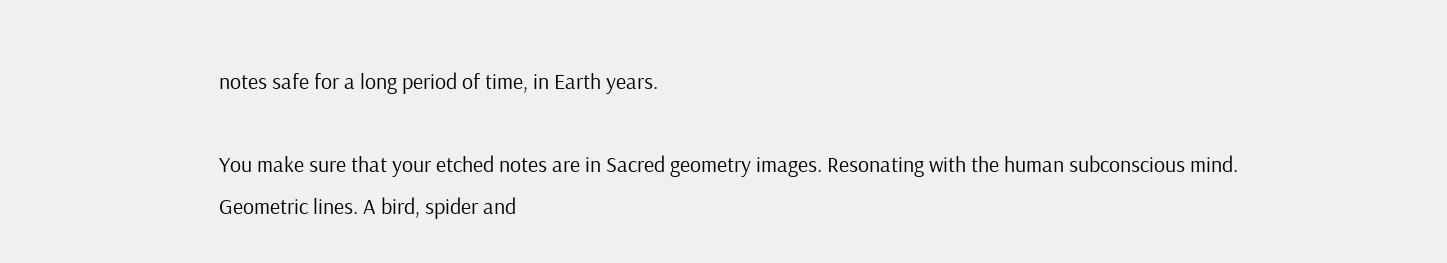notes safe for a long period of time, in Earth years.

You make sure that your etched notes are in Sacred geometry images. Resonating with the human subconscious mind. Geometric lines. A bird, spider and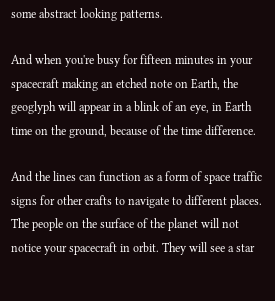some abstract looking patterns.

And when you're busy for fifteen minutes in your spacecraft making an etched note on Earth, the geoglyph will appear in a blink of an eye, in Earth time on the ground, because of the time difference.

And the lines can function as a form of space traffic signs for other crafts to navigate to different places. The people on the surface of the planet will not notice your spacecraft in orbit. They will see a star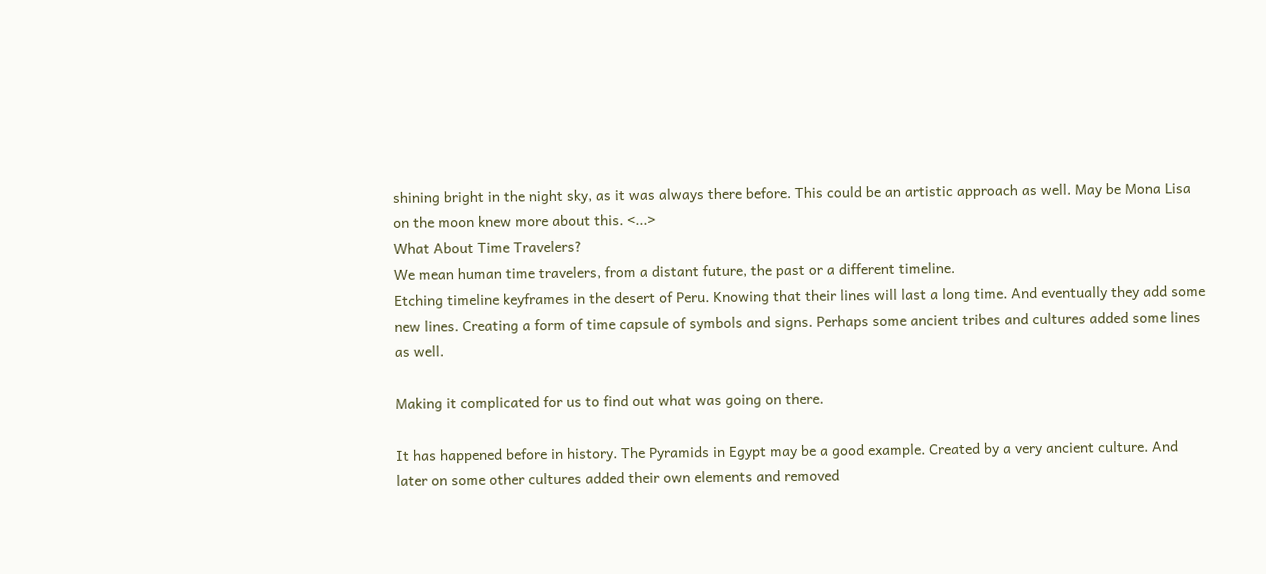shining bright in the night sky, as it was always there before. This could be an artistic approach as well. May be Mona Lisa on the moon knew more about this. <...>
What About Time Travelers?
We mean human time travelers, from a distant future, the past or a different timeline.
Etching timeline keyframes in the desert of Peru. Knowing that their lines will last a long time. And eventually they add some new lines. Creating a form of time capsule of symbols and signs. Perhaps some ancient tribes and cultures added some lines as well.

Making it complicated for us to find out what was going on there.

It has happened before in history. The Pyramids in Egypt may be a good example. Created by a very ancient culture. And later on some other cultures added their own elements and removed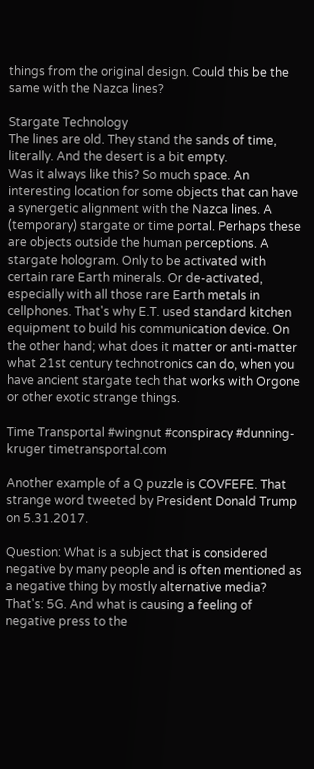things from the original design. Could this be the same with the Nazca lines?

Stargate Technology
The lines are old. They stand the sands of time, literally. And the desert is a bit empty.
Was it always like this? So much space. An interesting location for some objects that can have a synergetic alignment with the Nazca lines. A (temporary) stargate or time portal. Perhaps these are objects outside the human perceptions. A stargate hologram. Only to be activated with certain rare Earth minerals. Or de-activated, especially with all those rare Earth metals in cellphones. That's why E.T. used standard kitchen equipment to build his communication device. On the other hand; what does it matter or anti-matter what 21st century technotronics can do, when you have ancient stargate tech that works with Orgone or other exotic strange things.

Time Transportal #wingnut #conspiracy #dunning-kruger timetransportal.com

Another example of a Q puzzle is COVFEFE. That strange word tweeted by President Donald Trump on 5.31.2017.

Question: What is a subject that is considered negative by many people and is often mentioned as a negative thing by mostly alternative media? That's: 5G. And what is causing a feeling of negative press to the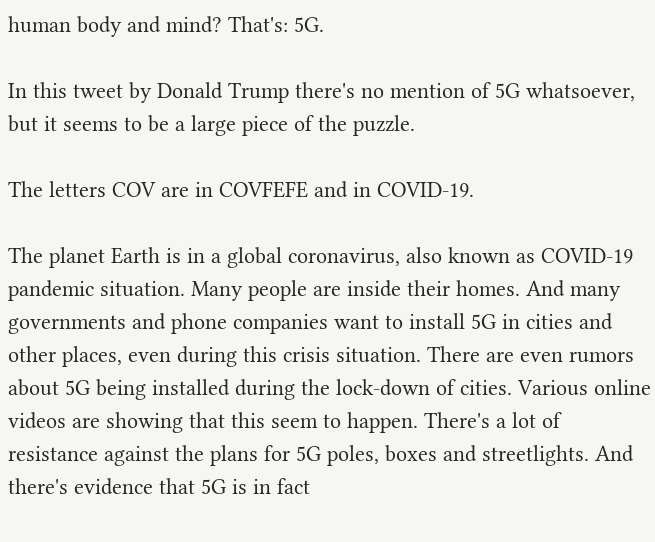human body and mind? That's: 5G.

In this tweet by Donald Trump there's no mention of 5G whatsoever, but it seems to be a large piece of the puzzle.

The letters COV are in COVFEFE and in COVID-19.

The planet Earth is in a global coronavirus, also known as COVID-19 pandemic situation. Many people are inside their homes. And many governments and phone companies want to install 5G in cities and other places, even during this crisis situation. There are even rumors about 5G being installed during the lock-down of cities. Various online videos are showing that this seem to happen. There's a lot of resistance against the plans for 5G poles, boxes and streetlights. And there's evidence that 5G is in fact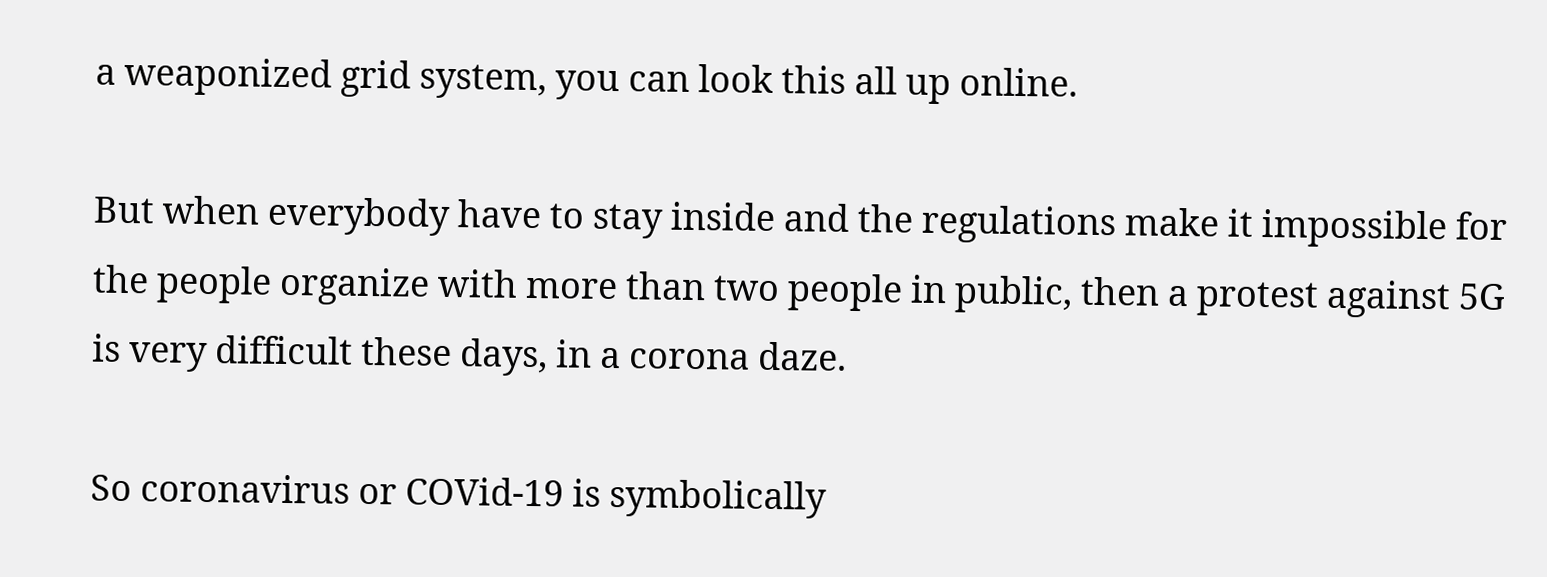a weaponized grid system, you can look this all up online.

But when everybody have to stay inside and the regulations make it impossible for the people organize with more than two people in public, then a protest against 5G is very difficult these days, in a corona daze.

So coronavirus or COVid-19 is symbolically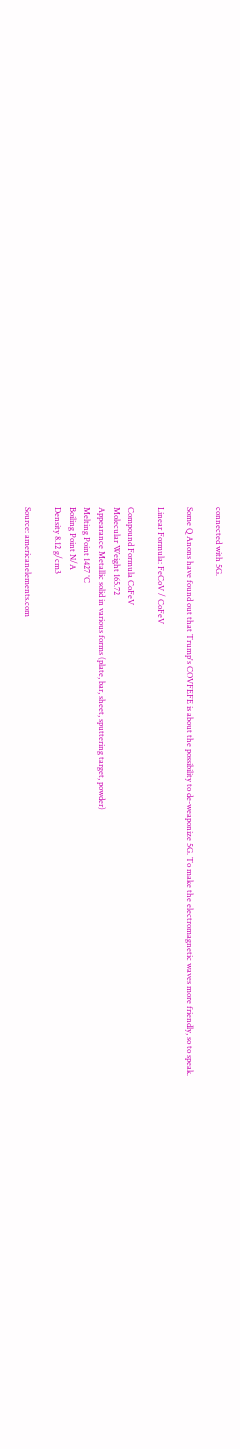connected with 5G.

Some Q Anons have found out that Trump's COVFEFE is about the possibility to de-weaponize 5G. To make the electromagnetic waves more friendly, so to speak.

Linear Formula: FeCoV / CoFeV

Compound Formula CoFeV
Molecular Weight 165.72
Appearance Metallic solid in various forms (plate, bar, sheet, sputtering target, powder)
Melting Point 1427 °C
Boiling Point N/A
Density 8.12 g/cm3

Source: americanelements.com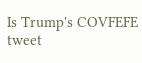Is Trump's COVFEFE tweet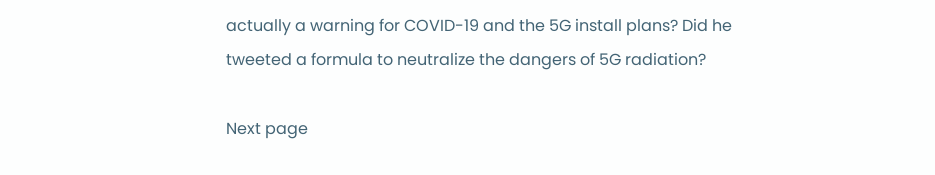actually a warning for COVID-19 and the 5G install plans? Did he tweeted a formula to neutralize the dangers of 5G radiation?

Next page